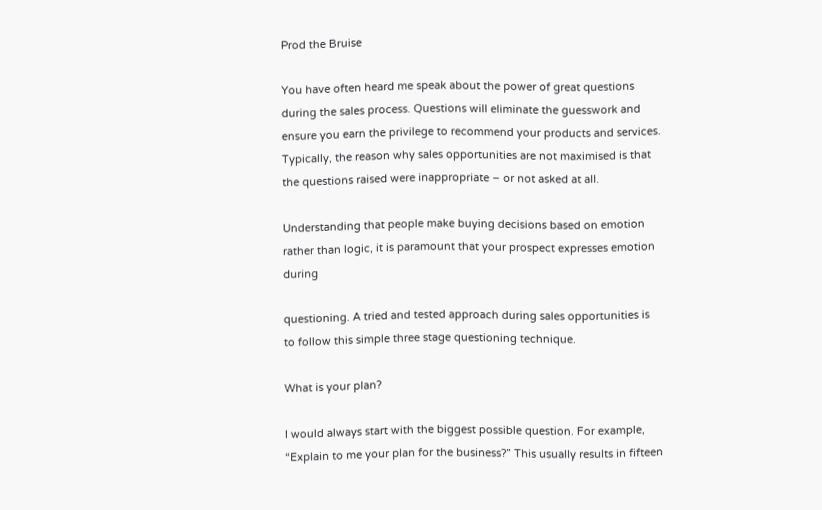Prod the Bruise

You have often heard me speak about the power of great questions during the sales process. Questions will eliminate the guesswork and ensure you earn the privilege to recommend your products and services. Typically, the reason why sales opportunities are not maximised is that the questions raised were inappropriate – or not asked at all.

Understanding that people make buying decisions based on emotion rather than logic, it is paramount that your prospect expresses emotion during

questioning. A tried and tested approach during sales opportunities is to follow this simple three stage questioning technique.

What is your plan?

I would always start with the biggest possible question. For example, “Explain to me your plan for the business?” This usually results in fifteen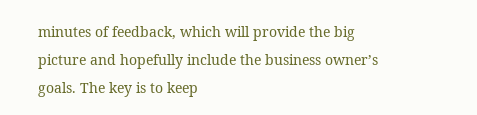minutes of feedback, which will provide the big picture and hopefully include the business owner’s goals. The key is to keep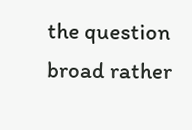the question broad rather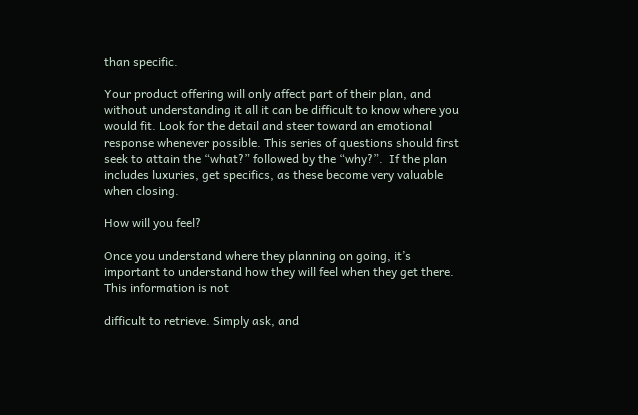than specific.

Your product offering will only affect part of their plan, and without understanding it all it can be difficult to know where you would fit. Look for the detail and steer toward an emotional response whenever possible. This series of questions should first seek to attain the “what?” followed by the “why?”.  If the plan includes luxuries, get specifics, as these become very valuable when closing.

How will you feel?

Once you understand where they planning on going, it’s important to understand how they will feel when they get there. This information is not

difficult to retrieve. Simply ask, and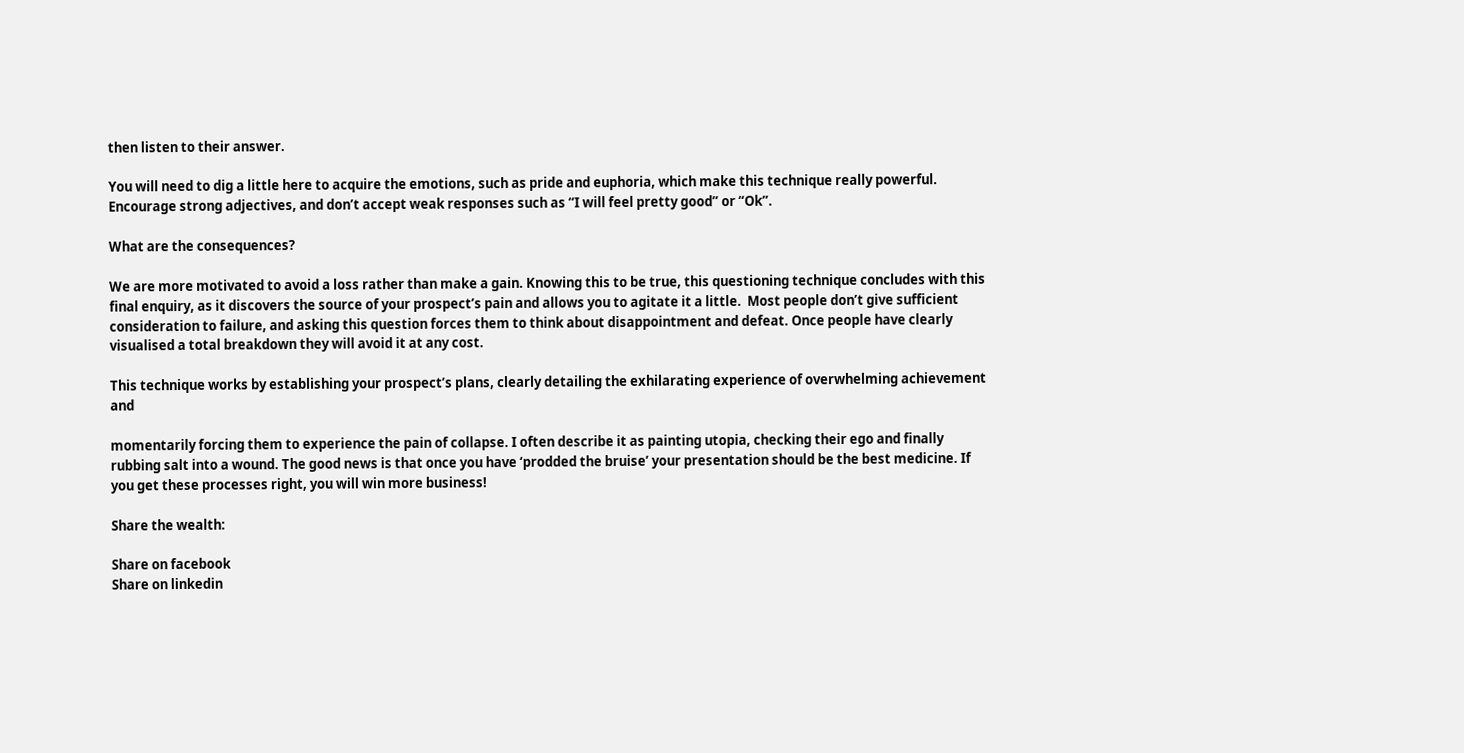then listen to their answer.

You will need to dig a little here to acquire the emotions, such as pride and euphoria, which make this technique really powerful. Encourage strong adjectives, and don’t accept weak responses such as “I will feel pretty good” or “Ok”.

What are the consequences?

We are more motivated to avoid a loss rather than make a gain. Knowing this to be true, this questioning technique concludes with this final enquiry, as it discovers the source of your prospect’s pain and allows you to agitate it a little.  Most people don’t give sufficient consideration to failure, and asking this question forces them to think about disappointment and defeat. Once people have clearly visualised a total breakdown they will avoid it at any cost.

This technique works by establishing your prospect’s plans, clearly detailing the exhilarating experience of overwhelming achievement and

momentarily forcing them to experience the pain of collapse. I often describe it as painting utopia, checking their ego and finally rubbing salt into a wound. The good news is that once you have ‘prodded the bruise’ your presentation should be the best medicine. If you get these processes right, you will win more business!

Share the wealth:

Share on facebook
Share on linkedin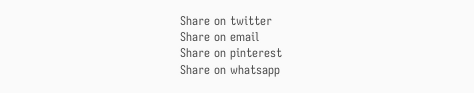Share on twitter
Share on email
Share on pinterest
Share on whatsapp